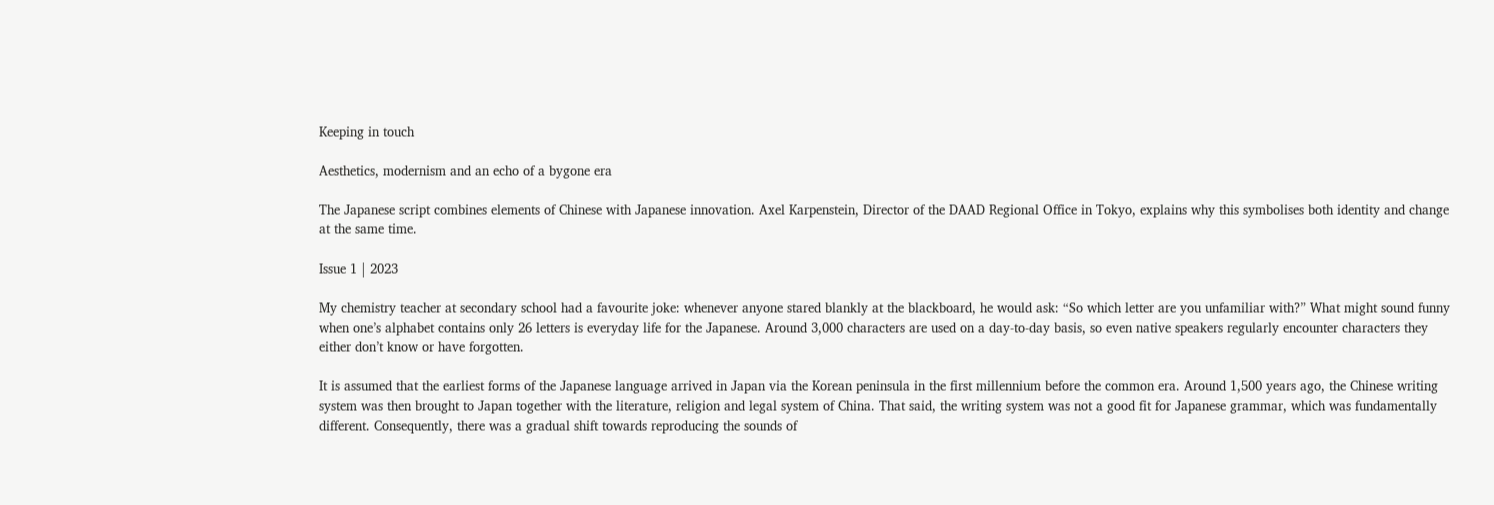Keeping in touch

Aesthetics, modernism and an echo of a bygone era

The Japanese script combines elements of Chinese with Japanese innovation. Axel Karpenstein, Director of the DAAD Regional Office in Tokyo, explains why this symbolises both identity and change at the same time.

Issue 1 | 2023

My chemistry teacher at secondary school had a favourite joke: whenever anyone stared blankly at the blackboard, he would ask: “So which letter are you unfamiliar with?” What might sound funny when one’s alphabet contains only 26 letters is everyday life for the Japanese. Around 3,000 characters are used on a day-to-day basis, so even native speakers regularly encounter characters they either don’t know or have forgotten.

It is assumed that the earliest forms of the Japanese language arrived in Japan via the Korean peninsula in the first millennium before the common era. Around 1,500 years ago, the Chinese writing system was then brought to Japan together with the literature, religion and legal system of China. That said, the writing system was not a good fit for Japanese grammar, which was fundamentally different. Consequently, there was a gradual shift towards reproducing the sounds of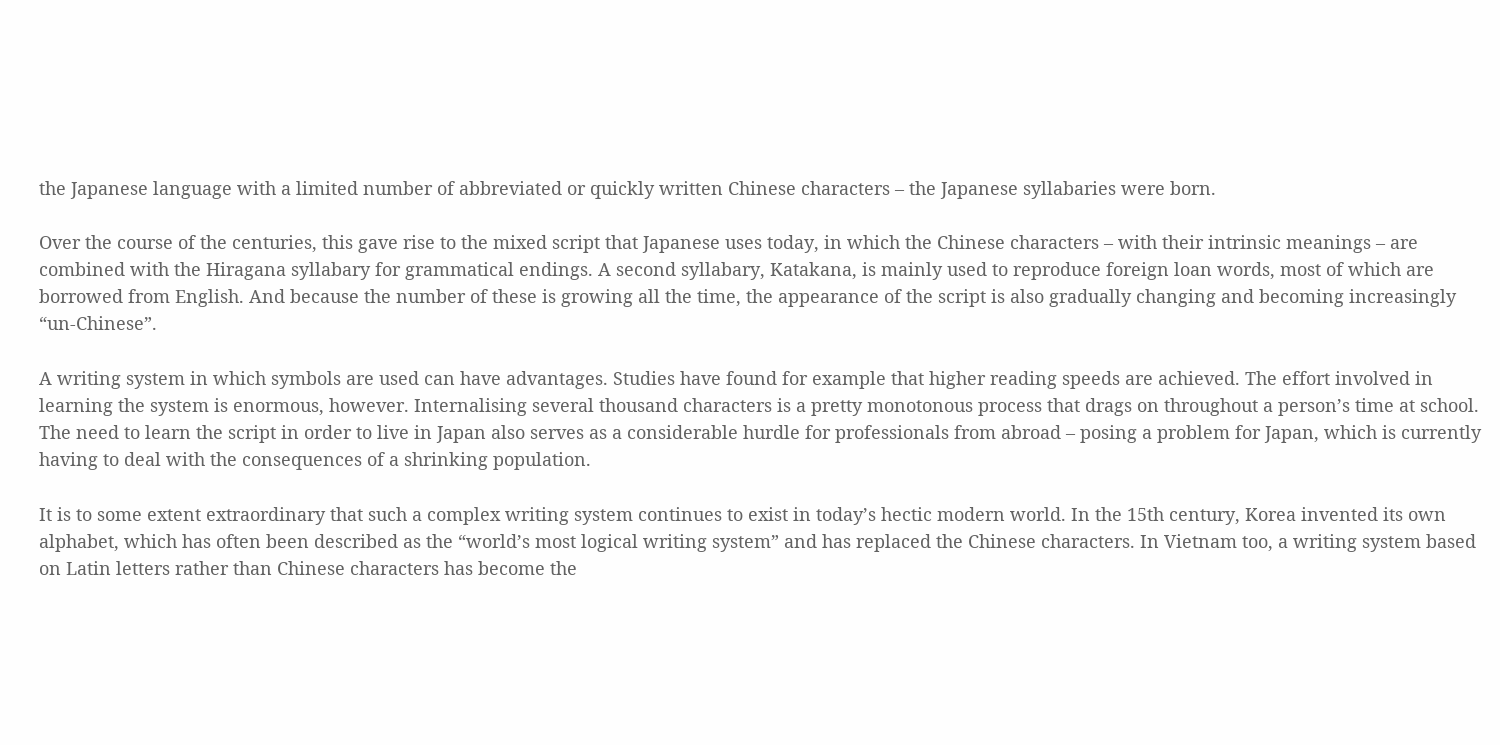the Japanese language with a limited number of abbreviated or quickly written Chinese characters – the Japanese syllabaries were born.

Over the course of the centuries, this gave rise to the mixed script that Japanese uses today, in which the Chinese characters – with their intrinsic meanings – are combined with the Hiragana syllabary for grammatical endings. A second syllabary, Katakana, is mainly used to reproduce foreign loan words, most of which are borrowed from English. And because the number of these is growing all the time, the appearance of the script is also gradually changing and becoming increasingly “un-Chinese”.

A writing system in which symbols are used can have advantages. Studies have found for example that higher reading speeds are achieved. The effort involved in learning the system is enormous, however. Internalising several thousand characters is a pretty monotonous process that drags on throughout a person’s time at school. The need to learn the script in order to live in Japan also serves as a considerable hurdle for professionals from abroad – posing a problem for Japan, which is currently having to deal with the consequences of a shrinking population.

It is to some extent extraordinary that such a complex writing system continues to exist in today’s hectic modern world. In the 15th century, Korea invented its own alphabet, which has often been described as the “world’s most logical writing system” and has replaced the Chinese characters. In Vietnam too, a writing system based on Latin letters rather than Chinese characters has become the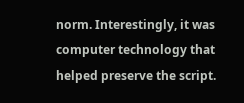norm. Interestingly, it was computer technology that helped preserve the script.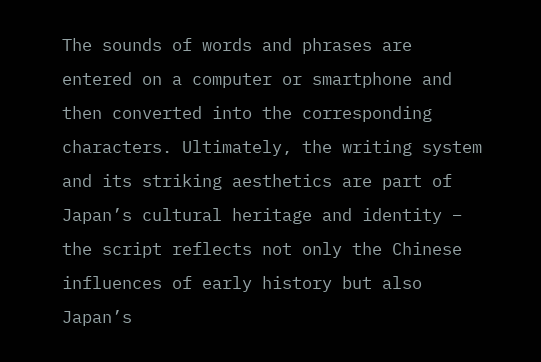The sounds of words and phrases are entered on a computer or smartphone and then converted into the corresponding characters. Ultimately, the writing system and its striking aesthetics are part of Japan’s cultural heritage and identity – the script reflects not only the Chinese influences of early history but also Japan’s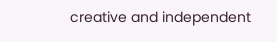creative and independent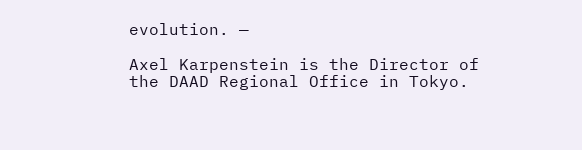evolution. —

Axel Karpenstein is the Director of the DAAD Regional Office in Tokyo.